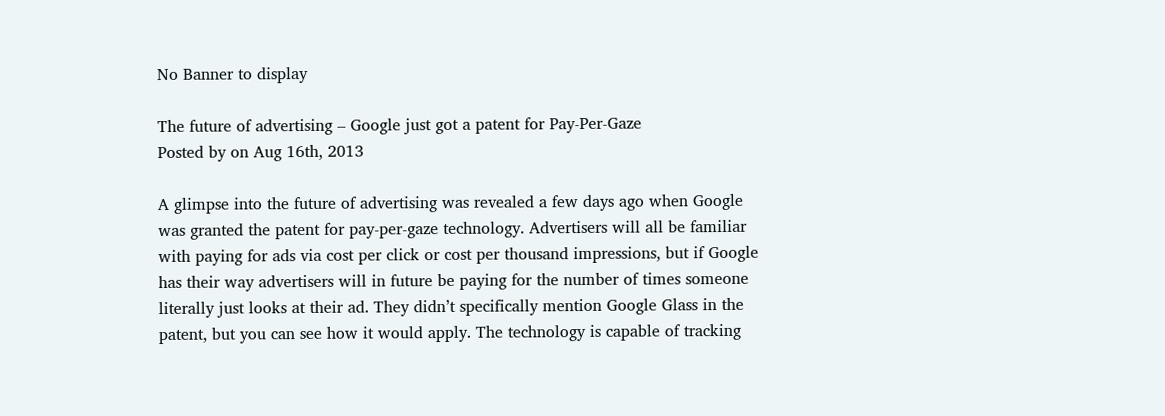No Banner to display

The future of advertising – Google just got a patent for Pay-Per-Gaze
Posted by on Aug 16th, 2013

A glimpse into the future of advertising was revealed a few days ago when Google was granted the patent for pay-per-gaze technology. Advertisers will all be familiar with paying for ads via cost per click or cost per thousand impressions, but if Google has their way advertisers will in future be paying for the number of times someone literally just looks at their ad. They didn’t specifically mention Google Glass in the patent, but you can see how it would apply. The technology is capable of tracking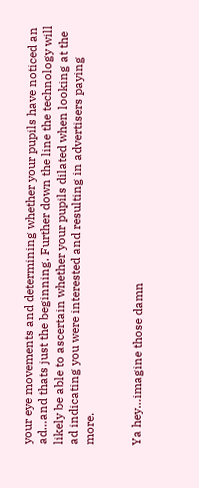your eye movements and determining whether your pupils have noticed an ad…and thats just the beginning. Further down the line the technology will likely be able to ascertain whether your pupils dilated when looking at the ad indicating you were interested and resulting in advertisers paying more.


Ya hey…imagine those damn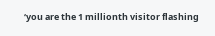‘you are the 1 millionth visitor flashing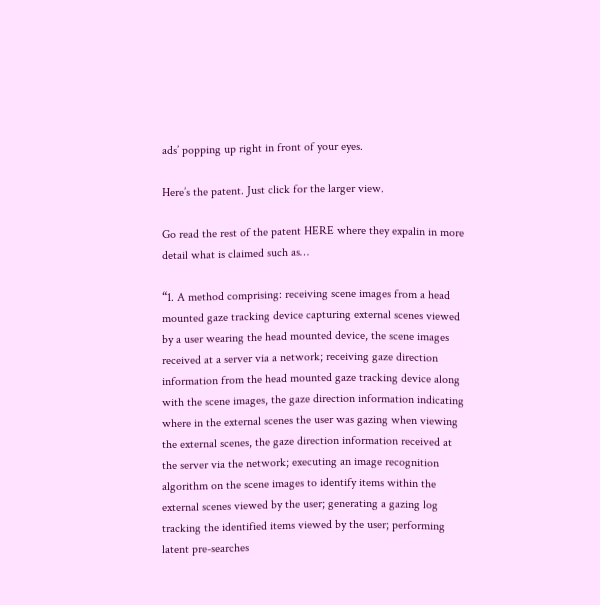ads’ popping up right in front of your eyes.

Here’s the patent. Just click for the larger view.

Go read the rest of the patent HERE where they expalin in more detail what is claimed such as…

“1. A method comprising: receiving scene images from a head mounted gaze tracking device capturing external scenes viewed by a user wearing the head mounted device, the scene images received at a server via a network; receiving gaze direction information from the head mounted gaze tracking device along with the scene images, the gaze direction information indicating where in the external scenes the user was gazing when viewing the external scenes, the gaze direction information received at the server via the network; executing an image recognition algorithm on the scene images to identify items within the external scenes viewed by the user; generating a gazing log tracking the identified items viewed by the user; performing latent pre-searches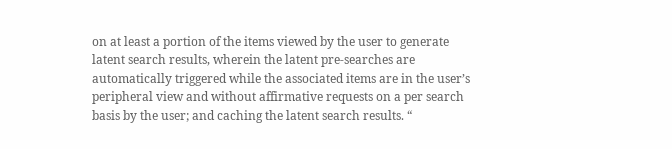on at least a portion of the items viewed by the user to generate latent search results, wherein the latent pre-searches are automatically triggered while the associated items are in the user’s peripheral view and without affirmative requests on a per search basis by the user; and caching the latent search results. “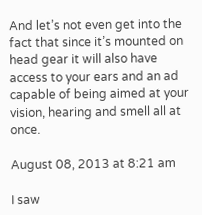And let’s not even get into the fact that since it’s mounted on head gear it will also have access to your ears and an ad capable of being aimed at your vision, hearing and smell all at once.

August 08, 2013 at 8:21 am

I saw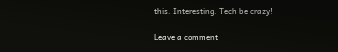this. Interesting. Tech be crazy!

Leave a comment